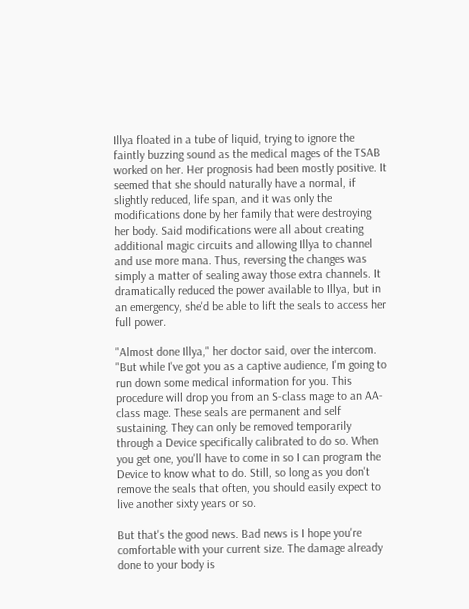Illya floated in a tube of liquid, trying to ignore the faintly buzzing sound as the medical mages of the TSAB worked on her. Her prognosis had been mostly positive. It seemed that she should naturally have a normal, if slightly reduced, life span, and it was only the modifications done by her family that were destroying her body. Said modifications were all about creating additional magic circuits and allowing Illya to channel and use more mana. Thus, reversing the changes was simply a matter of sealing away those extra channels. It dramatically reduced the power available to Illya, but in an emergency, she'd be able to lift the seals to access her full power.

"Almost done Illya," her doctor said, over the intercom. "But while I've got you as a captive audience, I'm going to run down some medical information for you. This procedure will drop you from an S-class mage to an AA-class mage. These seals are permanent and self sustaining. They can only be removed temporarily through a Device specifically calibrated to do so. When you get one, you'll have to come in so I can program the Device to know what to do. Still, so long as you don't remove the seals that often, you should easily expect to live another sixty years or so.

But that's the good news. Bad news is I hope you're comfortable with your current size. The damage already done to your body is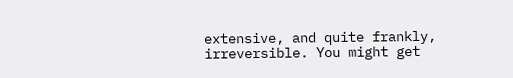extensive, and quite frankly, irreversible. You might get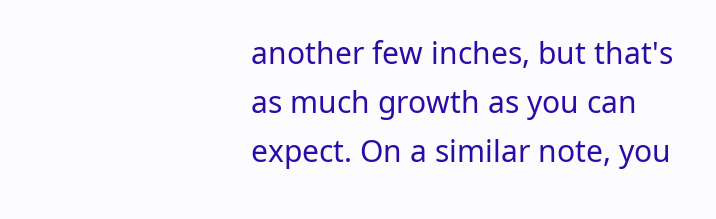another few inches, but that's as much growth as you can expect. On a similar note, you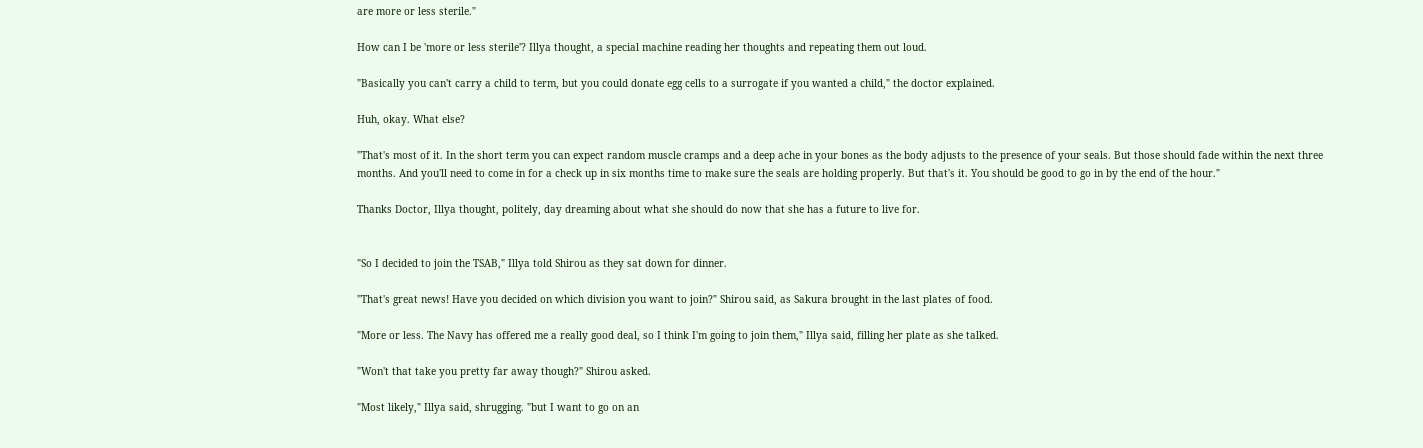are more or less sterile."

How can I be 'more or less sterile'? Illya thought, a special machine reading her thoughts and repeating them out loud.

"Basically you can't carry a child to term, but you could donate egg cells to a surrogate if you wanted a child," the doctor explained.

Huh, okay. What else?

"That's most of it. In the short term you can expect random muscle cramps and a deep ache in your bones as the body adjusts to the presence of your seals. But those should fade within the next three months. And you'll need to come in for a check up in six months time to make sure the seals are holding properly. But that's it. You should be good to go in by the end of the hour."

Thanks Doctor, Illya thought, politely, day dreaming about what she should do now that she has a future to live for.


"So I decided to join the TSAB," Illya told Shirou as they sat down for dinner.

"That's great news! Have you decided on which division you want to join?" Shirou said, as Sakura brought in the last plates of food.

"More or less. The Navy has offered me a really good deal, so I think I'm going to join them," Illya said, filling her plate as she talked.

"Won't that take you pretty far away though?" Shirou asked.

"Most likely," Illya said, shrugging. "but I want to go on an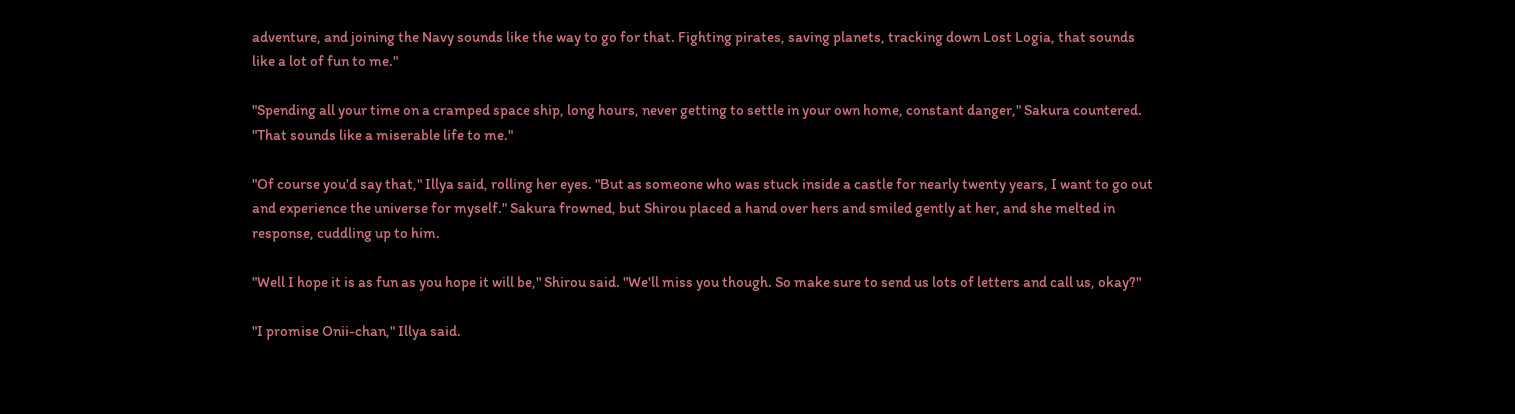adventure, and joining the Navy sounds like the way to go for that. Fighting pirates, saving planets, tracking down Lost Logia, that sounds like a lot of fun to me."

"Spending all your time on a cramped space ship, long hours, never getting to settle in your own home, constant danger," Sakura countered. "That sounds like a miserable life to me."

"Of course you'd say that," Illya said, rolling her eyes. "But as someone who was stuck inside a castle for nearly twenty years, I want to go out and experience the universe for myself." Sakura frowned, but Shirou placed a hand over hers and smiled gently at her, and she melted in response, cuddling up to him.

"Well I hope it is as fun as you hope it will be," Shirou said. "We'll miss you though. So make sure to send us lots of letters and call us, okay?"

"I promise Onii-chan," Illya said.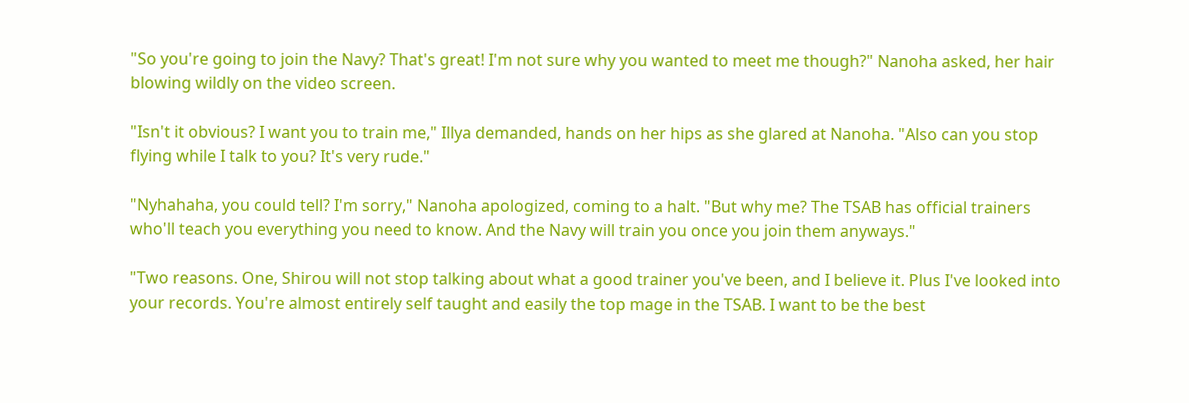"So you're going to join the Navy? That's great! I'm not sure why you wanted to meet me though?" Nanoha asked, her hair blowing wildly on the video screen.

"Isn't it obvious? I want you to train me," Illya demanded, hands on her hips as she glared at Nanoha. "Also can you stop flying while I talk to you? It's very rude."

"Nyhahaha, you could tell? I'm sorry," Nanoha apologized, coming to a halt. "But why me? The TSAB has official trainers who'll teach you everything you need to know. And the Navy will train you once you join them anyways."

"Two reasons. One, Shirou will not stop talking about what a good trainer you've been, and I believe it. Plus I've looked into your records. You're almost entirely self taught and easily the top mage in the TSAB. I want to be the best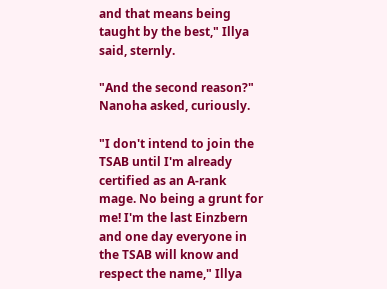and that means being taught by the best," Illya said, sternly.

"And the second reason?" Nanoha asked, curiously.

"I don't intend to join the TSAB until I'm already certified as an A-rank mage. No being a grunt for me! I'm the last Einzbern and one day everyone in the TSAB will know and respect the name," Illya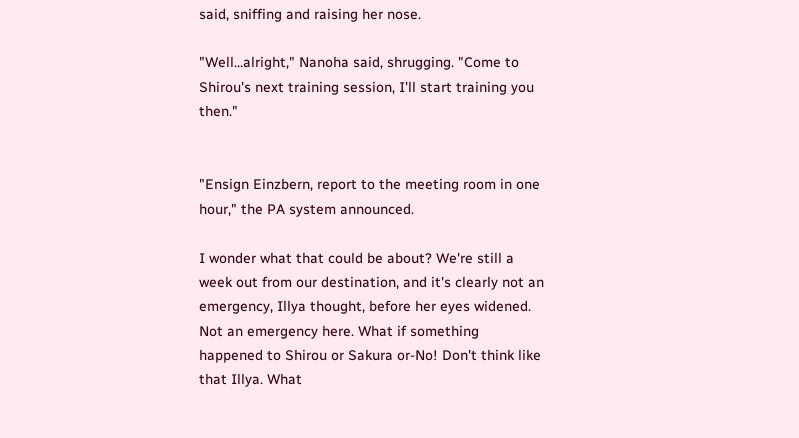said, sniffing and raising her nose.

"Well...alright," Nanoha said, shrugging. "Come to Shirou's next training session, I'll start training you then."


"Ensign Einzbern, report to the meeting room in one hour," the PA system announced.

I wonder what that could be about? We're still a week out from our destination, and it's clearly not an emergency, Illya thought, before her eyes widened. Not an emergency here. What if something happened to Shirou or Sakura or-No! Don't think like that Illya. What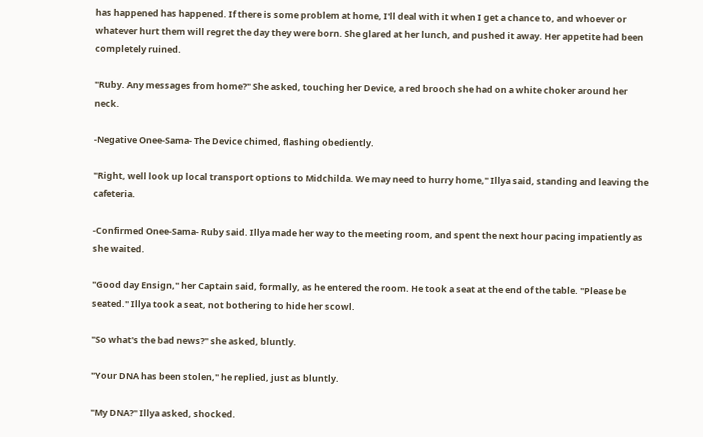has happened has happened. If there is some problem at home, I'll deal with it when I get a chance to, and whoever or whatever hurt them will regret the day they were born. She glared at her lunch, and pushed it away. Her appetite had been completely ruined.

"Ruby. Any messages from home?" She asked, touching her Device, a red brooch she had on a white choker around her neck.

-Negative Onee-Sama- The Device chimed, flashing obediently.

"Right, well look up local transport options to Midchilda. We may need to hurry home," Illya said, standing and leaving the cafeteria.

-Confirmed Onee-Sama- Ruby said. Illya made her way to the meeting room, and spent the next hour pacing impatiently as she waited.

"Good day Ensign," her Captain said, formally, as he entered the room. He took a seat at the end of the table. "Please be seated." Illya took a seat, not bothering to hide her scowl.

"So what's the bad news?" she asked, bluntly.

"Your DNA has been stolen," he replied, just as bluntly.

"My DNA?" Illya asked, shocked.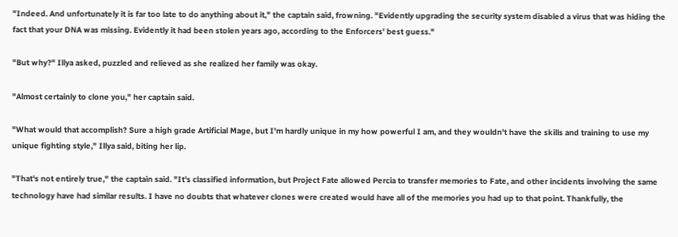"Indeed. And unfortunately it is far too late to do anything about it," the captain said, frowning. "Evidently upgrading the security system disabled a virus that was hiding the fact that your DNA was missing. Evidently it had been stolen years ago, according to the Enforcers' best guess."

"But why?" Illya asked, puzzled and relieved as she realized her family was okay.

"Almost certainly to clone you," her captain said.

"What would that accomplish? Sure a high grade Artificial Mage, but I'm hardly unique in my how powerful I am, and they wouldn't have the skills and training to use my unique fighting style," Illya said, biting her lip.

"That's not entirely true," the captain said. "It's classified information, but Project Fate allowed Percia to transfer memories to Fate, and other incidents involving the same technology have had similar results. I have no doubts that whatever clones were created would have all of the memories you had up to that point. Thankfully, the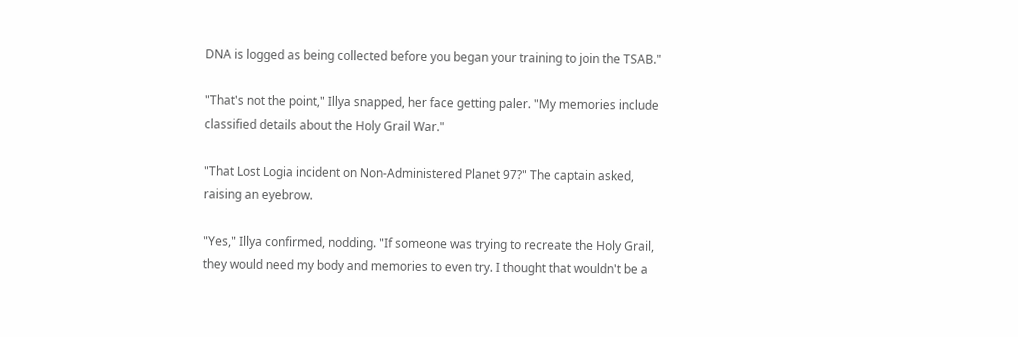DNA is logged as being collected before you began your training to join the TSAB."

"That's not the point," Illya snapped, her face getting paler. "My memories include classified details about the Holy Grail War."

"That Lost Logia incident on Non-Administered Planet 97?" The captain asked, raising an eyebrow.

"Yes," Illya confirmed, nodding. "If someone was trying to recreate the Holy Grail, they would need my body and memories to even try. I thought that wouldn't be a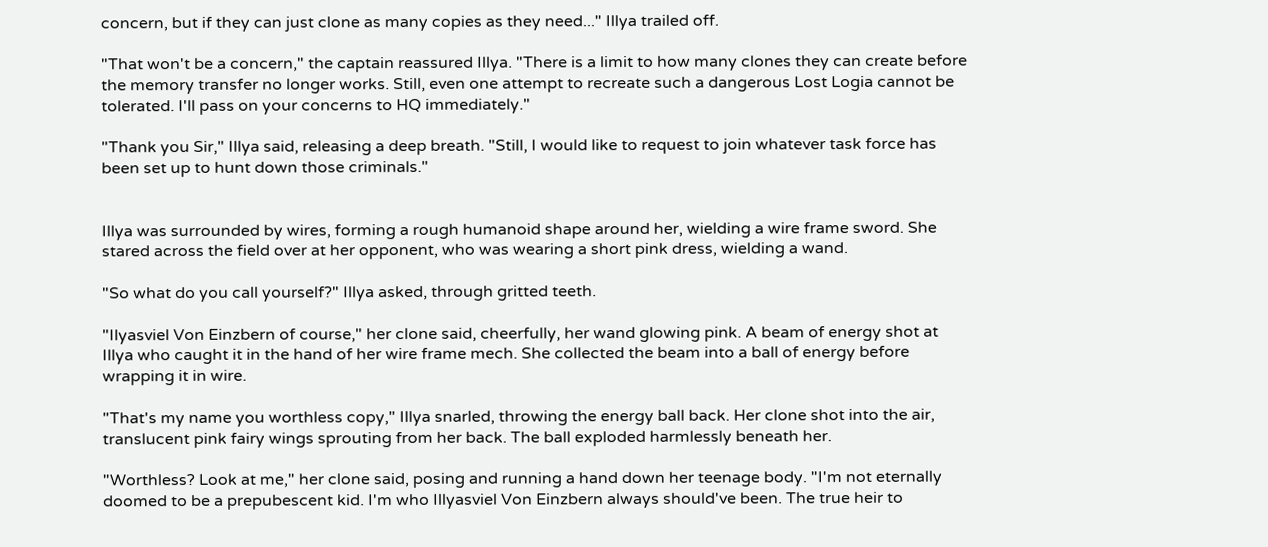concern, but if they can just clone as many copies as they need..." Illya trailed off.

"That won't be a concern," the captain reassured Illya. "There is a limit to how many clones they can create before the memory transfer no longer works. Still, even one attempt to recreate such a dangerous Lost Logia cannot be tolerated. I'll pass on your concerns to HQ immediately."

"Thank you Sir," Illya said, releasing a deep breath. "Still, I would like to request to join whatever task force has been set up to hunt down those criminals."


Illya was surrounded by wires, forming a rough humanoid shape around her, wielding a wire frame sword. She stared across the field over at her opponent, who was wearing a short pink dress, wielding a wand.

"So what do you call yourself?" Illya asked, through gritted teeth.

"Ilyasviel Von Einzbern of course," her clone said, cheerfully, her wand glowing pink. A beam of energy shot at Illya who caught it in the hand of her wire frame mech. She collected the beam into a ball of energy before wrapping it in wire.

"That's my name you worthless copy," Illya snarled, throwing the energy ball back. Her clone shot into the air, translucent pink fairy wings sprouting from her back. The ball exploded harmlessly beneath her.

"Worthless? Look at me," her clone said, posing and running a hand down her teenage body. "I'm not eternally doomed to be a prepubescent kid. I'm who Illyasviel Von Einzbern always should've been. The true heir to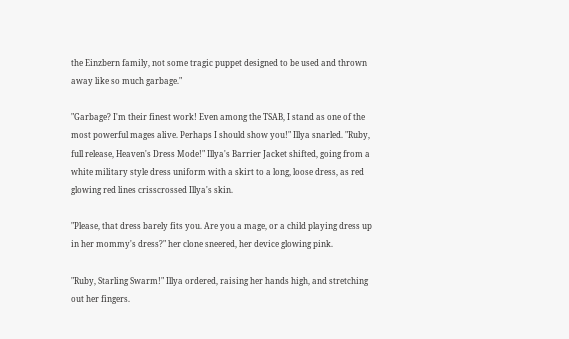the Einzbern family, not some tragic puppet designed to be used and thrown away like so much garbage."

"Garbage? I'm their finest work! Even among the TSAB, I stand as one of the most powerful mages alive. Perhaps I should show you!" Illya snarled. "Ruby, full release, Heaven's Dress Mode!" Illya's Barrier Jacket shifted, going from a white military style dress uniform with a skirt to a long, loose dress, as red glowing red lines crisscrossed Illya's skin.

"Please, that dress barely fits you. Are you a mage, or a child playing dress up in her mommy's dress?" her clone sneered, her device glowing pink.

"Ruby, Starling Swarm!" Illya ordered, raising her hands high, and stretching out her fingers.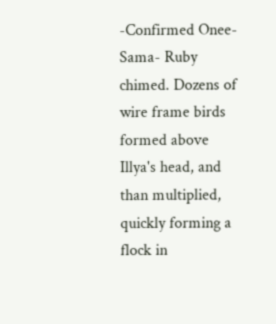-Confirmed Onee-Sama- Ruby chimed. Dozens of wire frame birds formed above Illya's head, and than multiplied, quickly forming a flock in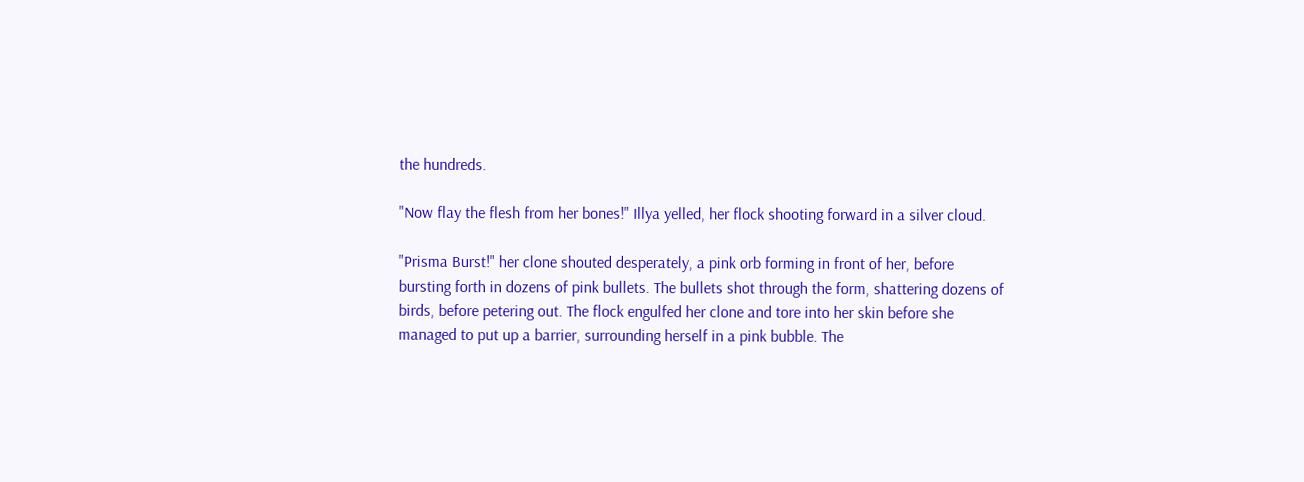the hundreds.

"Now flay the flesh from her bones!" Illya yelled, her flock shooting forward in a silver cloud.

"Prisma Burst!" her clone shouted desperately, a pink orb forming in front of her, before bursting forth in dozens of pink bullets. The bullets shot through the form, shattering dozens of birds, before petering out. The flock engulfed her clone and tore into her skin before she managed to put up a barrier, surrounding herself in a pink bubble. The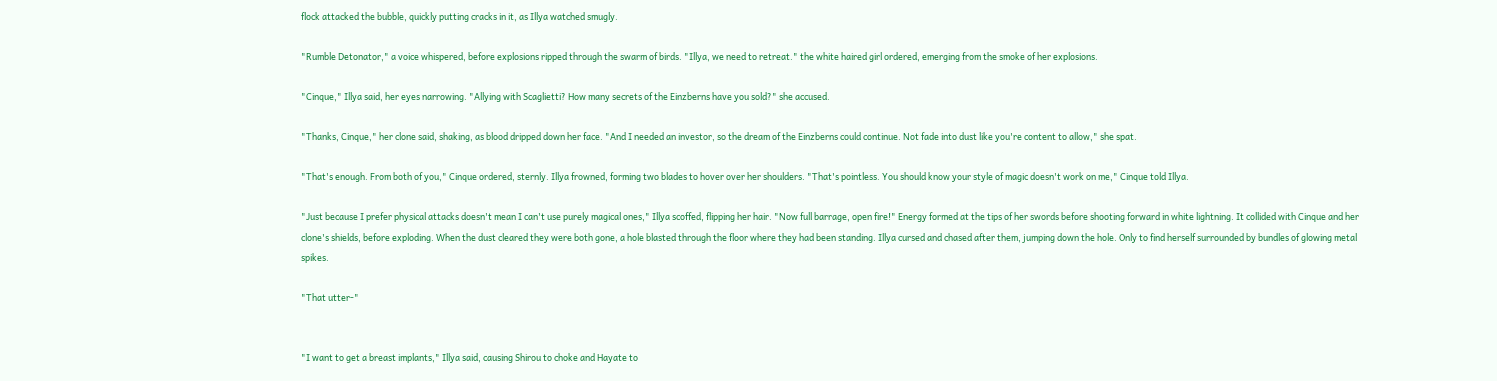flock attacked the bubble, quickly putting cracks in it, as Illya watched smugly.

"Rumble Detonator," a voice whispered, before explosions ripped through the swarm of birds. "Illya, we need to retreat." the white haired girl ordered, emerging from the smoke of her explosions.

"Cinque," Illya said, her eyes narrowing. "Allying with Scaglietti? How many secrets of the Einzberns have you sold?" she accused.

"Thanks, Cinque," her clone said, shaking, as blood dripped down her face. "And I needed an investor, so the dream of the Einzberns could continue. Not fade into dust like you're content to allow," she spat.

"That's enough. From both of you," Cinque ordered, sternly. Illya frowned, forming two blades to hover over her shoulders. "That's pointless. You should know your style of magic doesn't work on me," Cinque told Illya.

"Just because I prefer physical attacks doesn't mean I can't use purely magical ones," Illya scoffed, flipping her hair. "Now full barrage, open fire!" Energy formed at the tips of her swords before shooting forward in white lightning. It collided with Cinque and her clone's shields, before exploding. When the dust cleared they were both gone, a hole blasted through the floor where they had been standing. Illya cursed and chased after them, jumping down the hole. Only to find herself surrounded by bundles of glowing metal spikes.

"That utter-"


"I want to get a breast implants," Illya said, causing Shirou to choke and Hayate to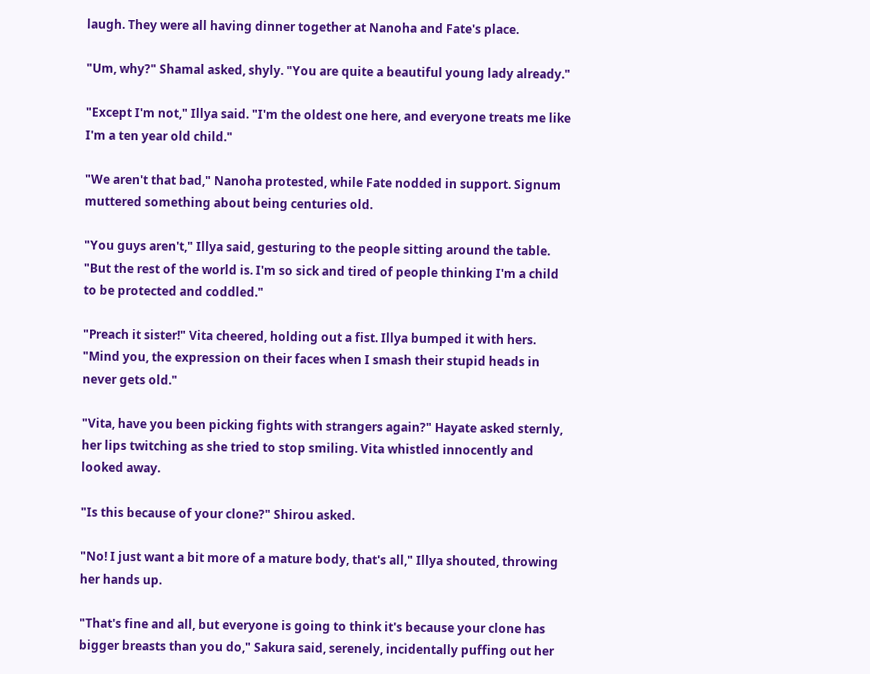laugh. They were all having dinner together at Nanoha and Fate's place.

"Um, why?" Shamal asked, shyly. "You are quite a beautiful young lady already."

"Except I'm not," Illya said. "I'm the oldest one here, and everyone treats me like I'm a ten year old child."

"We aren't that bad," Nanoha protested, while Fate nodded in support. Signum muttered something about being centuries old.

"You guys aren't," Illya said, gesturing to the people sitting around the table. "But the rest of the world is. I'm so sick and tired of people thinking I'm a child to be protected and coddled."

"Preach it sister!" Vita cheered, holding out a fist. Illya bumped it with hers. "Mind you, the expression on their faces when I smash their stupid heads in never gets old."

"Vita, have you been picking fights with strangers again?" Hayate asked sternly, her lips twitching as she tried to stop smiling. Vita whistled innocently and looked away.

"Is this because of your clone?" Shirou asked.

"No! I just want a bit more of a mature body, that's all," Illya shouted, throwing her hands up.

"That's fine and all, but everyone is going to think it's because your clone has bigger breasts than you do," Sakura said, serenely, incidentally puffing out her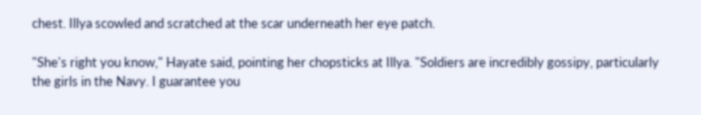chest. Illya scowled and scratched at the scar underneath her eye patch.

"She's right you know," Hayate said, pointing her chopsticks at Illya. "Soldiers are incredibly gossipy, particularly the girls in the Navy. I guarantee you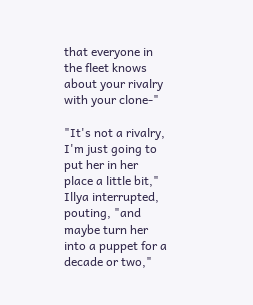that everyone in the fleet knows about your rivalry with your clone-"

"It's not a rivalry, I'm just going to put her in her place a little bit," Illya interrupted, pouting, "and maybe turn her into a puppet for a decade or two,"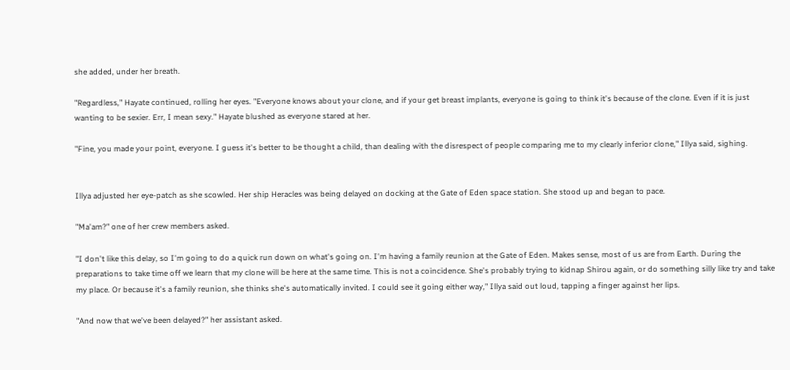she added, under her breath.

"Regardless," Hayate continued, rolling her eyes. "Everyone knows about your clone, and if your get breast implants, everyone is going to think it's because of the clone. Even if it is just wanting to be sexier. Err, I mean sexy." Hayate blushed as everyone stared at her.

"Fine, you made your point, everyone. I guess it's better to be thought a child, than dealing with the disrespect of people comparing me to my clearly inferior clone," Illya said, sighing.


Illya adjusted her eye-patch as she scowled. Her ship Heracles was being delayed on docking at the Gate of Eden space station. She stood up and began to pace.

"Ma'am?" one of her crew members asked.

"I don't like this delay, so I'm going to do a quick run down on what's going on. I'm having a family reunion at the Gate of Eden. Makes sense, most of us are from Earth. During the preparations to take time off we learn that my clone will be here at the same time. This is not a coincidence. She's probably trying to kidnap Shirou again, or do something silly like try and take my place. Or because it's a family reunion, she thinks she's automatically invited. I could see it going either way," Illya said out loud, tapping a finger against her lips.

"And now that we've been delayed?" her assistant asked.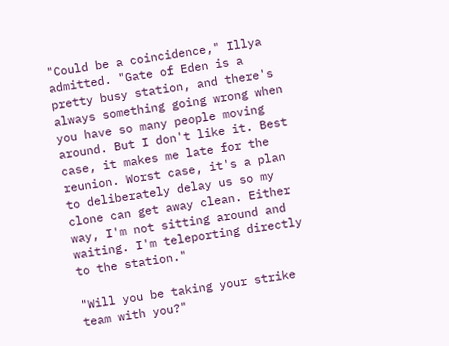"Could be a coincidence," Illya admitted. "Gate of Eden is a pretty busy station, and there's always something going wrong when you have so many people moving around. But I don't like it. Best case, it makes me late for the reunion. Worst case, it's a plan to deliberately delay us so my clone can get away clean. Either way, I'm not sitting around and waiting. I'm teleporting directly to the station."

"Will you be taking your strike team with you?"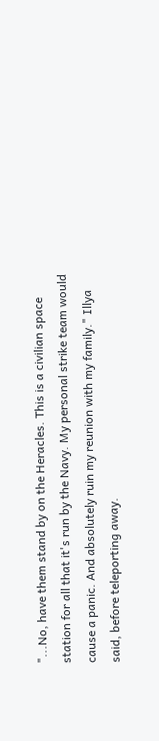"...No, have them stand by on the Heracles. This is a civilian space station for all that it's run by the Navy. My personal strike team would cause a panic. And absolutely ruin my reunion with my family." Illya said, before teleporting away.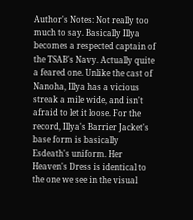Author's Notes: Not really too much to say. Basically Illya becomes a respected captain of the TSAB's Navy. Actually quite a feared one. Unlike the cast of Nanoha, Illya has a vicious streak a mile wide, and isn't afraid to let it loose. For the record, Illya's Barrier Jacket's base form is basically Esdeath's uniform. Her Heaven's Dress is identical to the one we see in the visual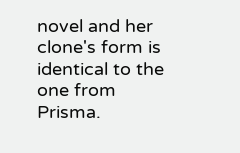novel and her clone's form is identical to the one from Prisma.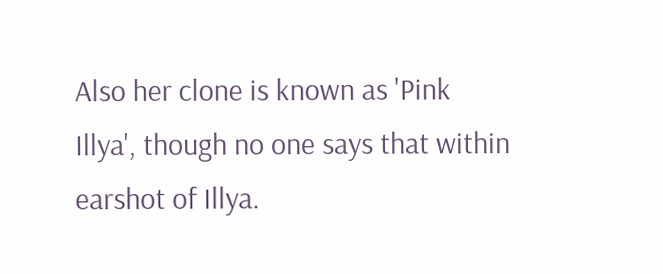Also her clone is known as 'Pink Illya', though no one says that within earshot of Illya.